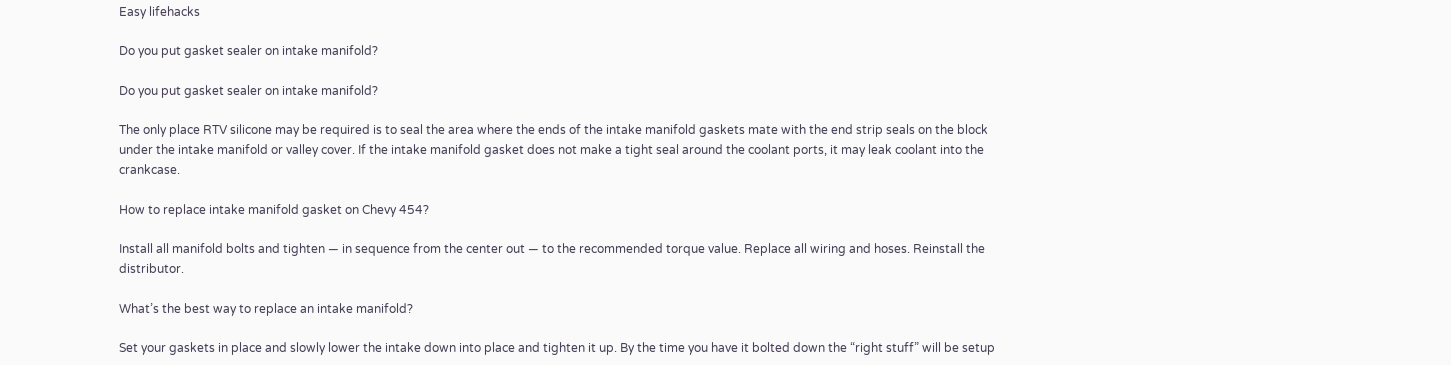Easy lifehacks

Do you put gasket sealer on intake manifold?

Do you put gasket sealer on intake manifold?

The only place RTV silicone may be required is to seal the area where the ends of the intake manifold gaskets mate with the end strip seals on the block under the intake manifold or valley cover. If the intake manifold gasket does not make a tight seal around the coolant ports, it may leak coolant into the crankcase.

How to replace intake manifold gasket on Chevy 454?

Install all manifold bolts and tighten — in sequence from the center out — to the recommended torque value. Replace all wiring and hoses. Reinstall the distributor.

What’s the best way to replace an intake manifold?

Set your gaskets in place and slowly lower the intake down into place and tighten it up. By the time you have it bolted down the “right stuff” will be setup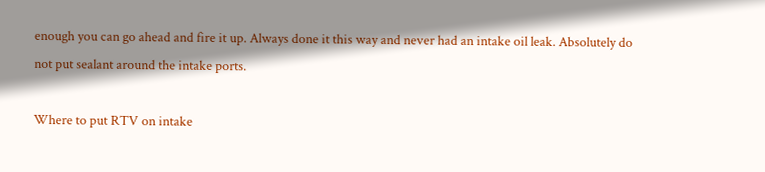enough you can go ahead and fire it up. Always done it this way and never had an intake oil leak. Absolutely do not put sealant around the intake ports.

Where to put RTV on intake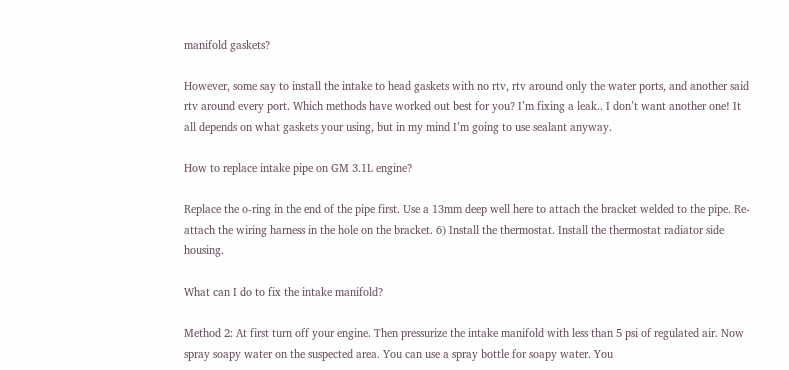manifold gaskets?

However, some say to install the intake to head gaskets with no rtv, rtv around only the water ports, and another said rtv around every port. Which methods have worked out best for you? I’m fixing a leak.. I don’t want another one! It all depends on what gaskets your using, but in my mind I’m going to use sealant anyway.

How to replace intake pipe on GM 3.1L engine?

Replace the o-ring in the end of the pipe first. Use a 13mm deep well here to attach the bracket welded to the pipe. Re-attach the wiring harness in the hole on the bracket. 6) Install the thermostat. Install the thermostat radiator side housing.

What can I do to fix the intake manifold?

Method 2: At first turn off your engine. Then pressurize the intake manifold with less than 5 psi of regulated air. Now spray soapy water on the suspected area. You can use a spray bottle for soapy water. You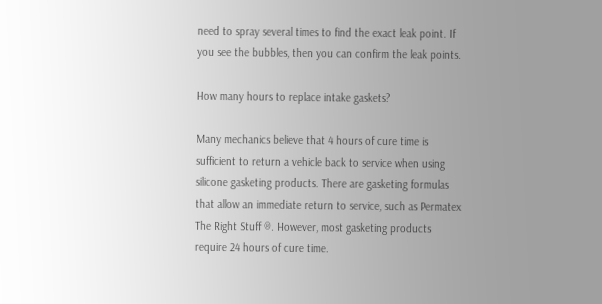need to spray several times to find the exact leak point. If you see the bubbles, then you can confirm the leak points.

How many hours to replace intake gaskets?

Many mechanics believe that 4 hours of cure time is sufficient to return a vehicle back to service when using silicone gasketing products. There are gasketing formulas that allow an immediate return to service, such as Permatex The Right Stuff ®. However, most gasketing products require 24 hours of cure time.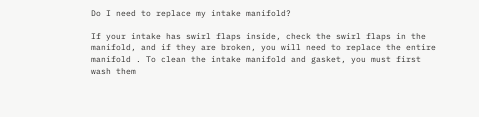Do I need to replace my intake manifold?

If your intake has swirl flaps inside, check the swirl flaps in the manifold, and if they are broken, you will need to replace the entire manifold . To clean the intake manifold and gasket, you must first wash them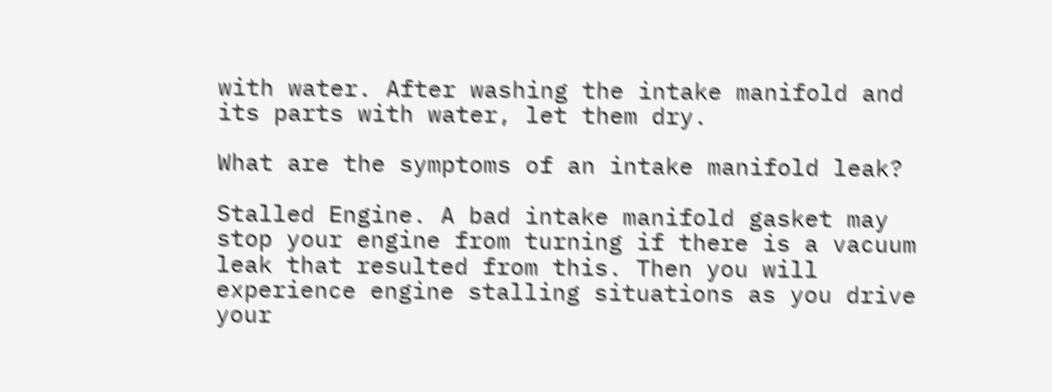with water. After washing the intake manifold and its parts with water, let them dry.

What are the symptoms of an intake manifold leak?

Stalled Engine. A bad intake manifold gasket may stop your engine from turning if there is a vacuum leak that resulted from this. Then you will experience engine stalling situations as you drive your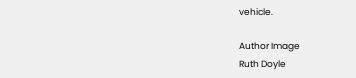vehicle.

Author Image
Ruth Doyle